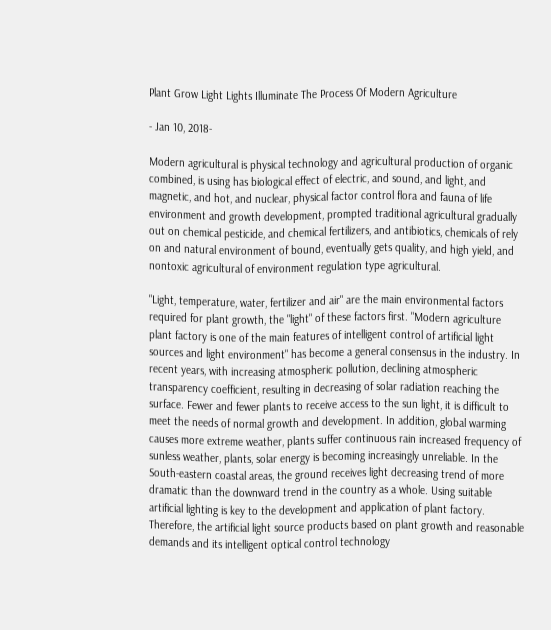Plant Grow Light Lights Illuminate The Process Of Modern Agriculture

- Jan 10, 2018-

Modern agricultural is physical technology and agricultural production of organic combined, is using has biological effect of electric, and sound, and light, and magnetic, and hot, and nuclear, physical factor control flora and fauna of life environment and growth development, prompted traditional agricultural gradually out on chemical pesticide, and chemical fertilizers, and antibiotics, chemicals of rely on and natural environment of bound, eventually gets quality, and high yield, and nontoxic agricultural of environment regulation type agricultural.

"Light, temperature, water, fertilizer and air" are the main environmental factors required for plant growth, the "light" of these factors first. "Modern agriculture plant factory is one of the main features of intelligent control of artificial light sources and light environment" has become a general consensus in the industry. In recent years, with increasing atmospheric pollution, declining atmospheric transparency coefficient, resulting in decreasing of solar radiation reaching the surface. Fewer and fewer plants to receive access to the sun light, it is difficult to meet the needs of normal growth and development. In addition, global warming causes more extreme weather, plants suffer continuous rain increased frequency of sunless weather, plants, solar energy is becoming increasingly unreliable. In the South-eastern coastal areas, the ground receives light decreasing trend of more dramatic than the downward trend in the country as a whole. Using suitable artificial lighting is key to the development and application of plant factory. Therefore, the artificial light source products based on plant growth and reasonable demands and its intelligent optical control technology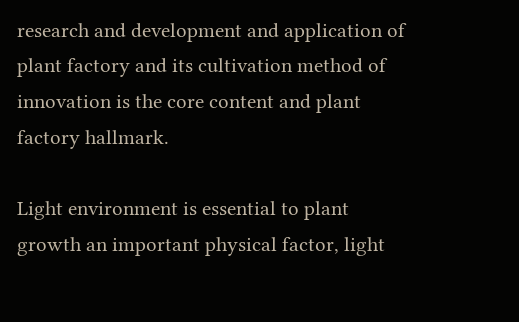research and development and application of plant factory and its cultivation method of innovation is the core content and plant factory hallmark.

Light environment is essential to plant growth an important physical factor, light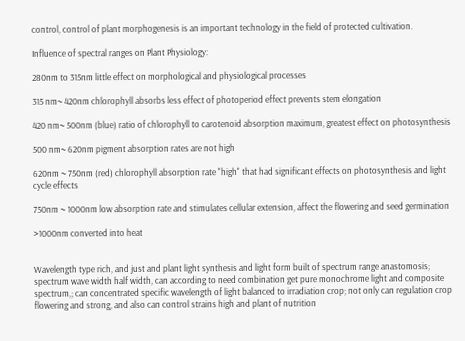control, control of plant morphogenesis is an important technology in the field of protected cultivation.

Influence of spectral ranges on Plant Physiology:

280nm to 315nm little effect on morphological and physiological processes

315 nm~ 420nm chlorophyll absorbs less effect of photoperiod effect prevents stem elongation

420 nm~ 500nm (blue) ratio of chlorophyll to carotenoid absorption maximum, greatest effect on photosynthesis

500 nm~ 620nm pigment absorption rates are not high

620nm ~ 750nm (red) chlorophyll absorption rate "high" that had significant effects on photosynthesis and light cycle effects

750nm ~ 1000nm low absorption rate and stimulates cellular extension, affect the flowering and seed germination

>1000nm converted into heat


Wavelength type rich, and just and plant light synthesis and light form built of spectrum range anastomosis; spectrum wave width half width, can according to need combination get pure monochrome light and composite spectrum,; can concentrated specific wavelength of light balanced to irradiation crop; not only can regulation crop flowering and strong, and also can control strains high and plant of nutrition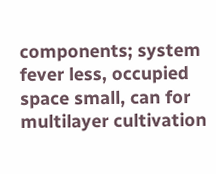components; system fever less, occupied space small, can for multilayer cultivation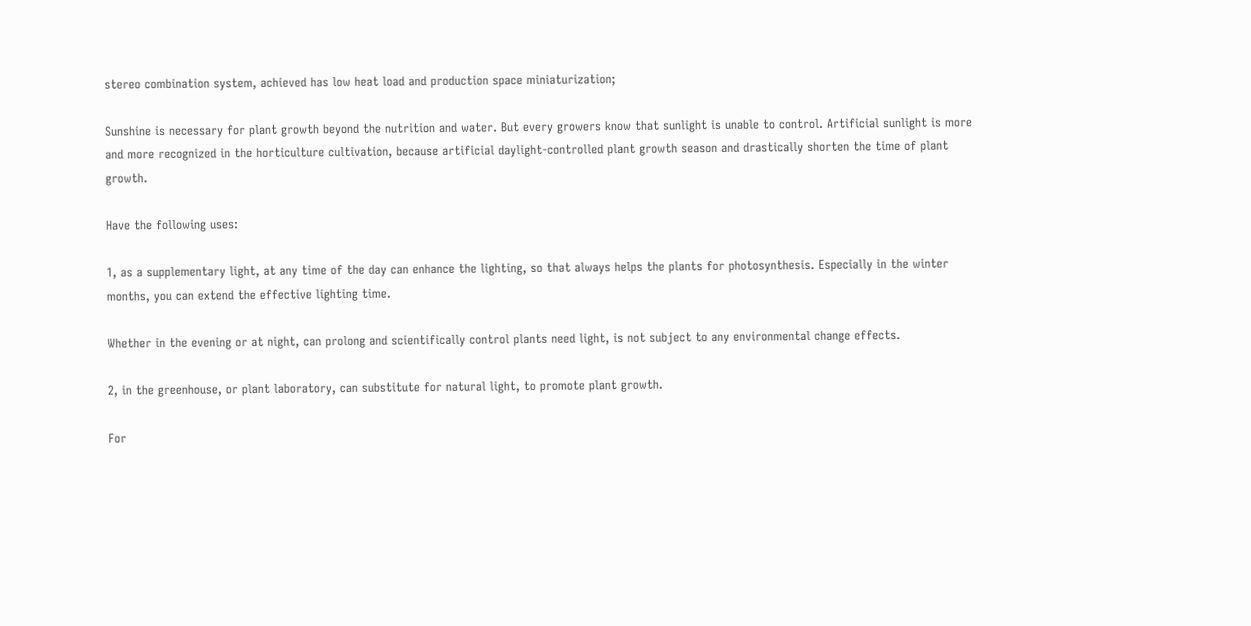stereo combination system, achieved has low heat load and production space miniaturization;

Sunshine is necessary for plant growth beyond the nutrition and water. But every growers know that sunlight is unable to control. Artificial sunlight is more and more recognized in the horticulture cultivation, because artificial daylight-controlled plant growth season and drastically shorten the time of plant growth.

Have the following uses:

1, as a supplementary light, at any time of the day can enhance the lighting, so that always helps the plants for photosynthesis. Especially in the winter months, you can extend the effective lighting time.

Whether in the evening or at night, can prolong and scientifically control plants need light, is not subject to any environmental change effects.

2, in the greenhouse, or plant laboratory, can substitute for natural light, to promote plant growth.

For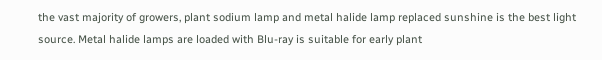the vast majority of growers, plant sodium lamp and metal halide lamp replaced sunshine is the best light source. Metal halide lamps are loaded with Blu-ray is suitable for early plant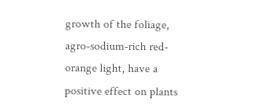growth of the foliage, agro-sodium-rich red-orange light, have a positive effect on plants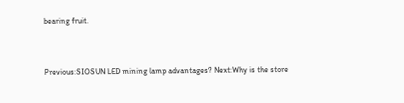bearing fruit.


Previous:SIOSUN LED mining lamp advantages? Next:Why is the store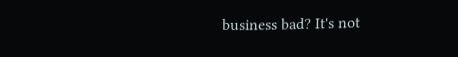business bad? It's not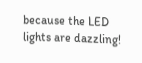because the LED lights are dazzling!